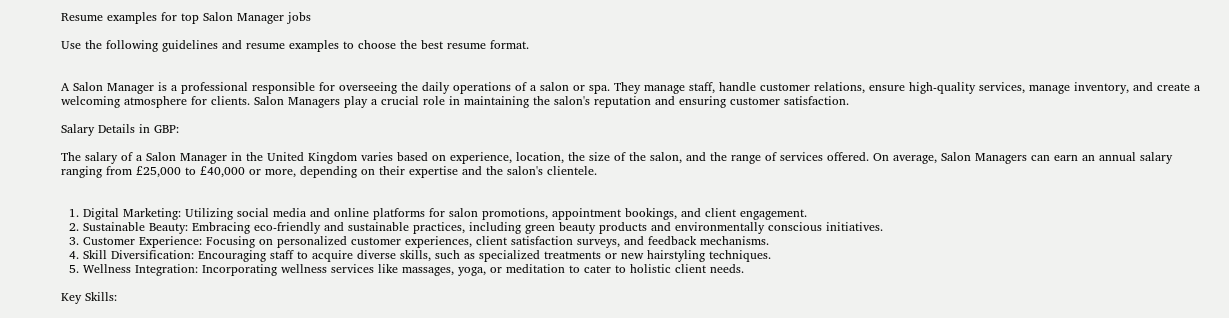Resume examples for top Salon Manager jobs

Use the following guidelines and resume examples to choose the best resume format.


A Salon Manager is a professional responsible for overseeing the daily operations of a salon or spa. They manage staff, handle customer relations, ensure high-quality services, manage inventory, and create a welcoming atmosphere for clients. Salon Managers play a crucial role in maintaining the salon's reputation and ensuring customer satisfaction.

Salary Details in GBP:

The salary of a Salon Manager in the United Kingdom varies based on experience, location, the size of the salon, and the range of services offered. On average, Salon Managers can earn an annual salary ranging from £25,000 to £40,000 or more, depending on their expertise and the salon's clientele.


  1. Digital Marketing: Utilizing social media and online platforms for salon promotions, appointment bookings, and client engagement.
  2. Sustainable Beauty: Embracing eco-friendly and sustainable practices, including green beauty products and environmentally conscious initiatives.
  3. Customer Experience: Focusing on personalized customer experiences, client satisfaction surveys, and feedback mechanisms.
  4. Skill Diversification: Encouraging staff to acquire diverse skills, such as specialized treatments or new hairstyling techniques.
  5. Wellness Integration: Incorporating wellness services like massages, yoga, or meditation to cater to holistic client needs.

Key Skills: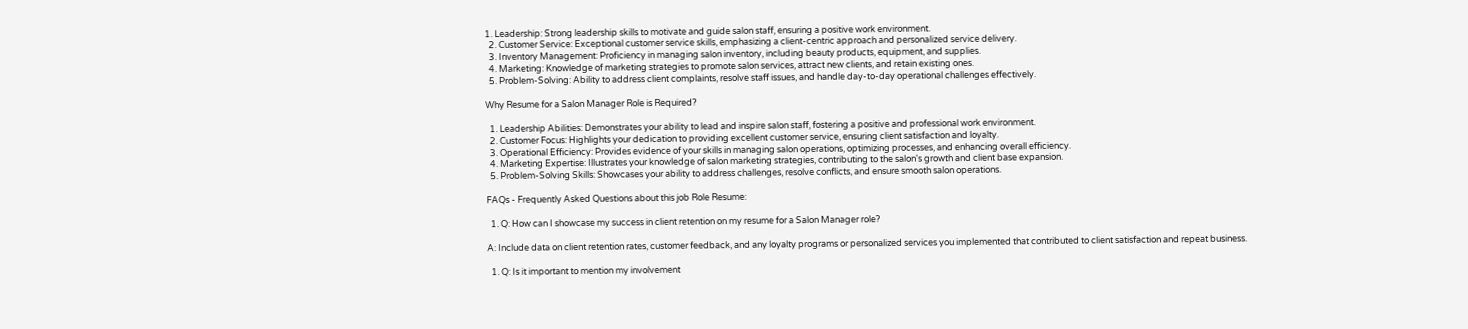1. Leadership: Strong leadership skills to motivate and guide salon staff, ensuring a positive work environment.
  2. Customer Service: Exceptional customer service skills, emphasizing a client-centric approach and personalized service delivery.
  3. Inventory Management: Proficiency in managing salon inventory, including beauty products, equipment, and supplies.
  4. Marketing: Knowledge of marketing strategies to promote salon services, attract new clients, and retain existing ones.
  5. Problem-Solving: Ability to address client complaints, resolve staff issues, and handle day-to-day operational challenges effectively.

Why Resume for a Salon Manager Role is Required?

  1. Leadership Abilities: Demonstrates your ability to lead and inspire salon staff, fostering a positive and professional work environment.
  2. Customer Focus: Highlights your dedication to providing excellent customer service, ensuring client satisfaction and loyalty.
  3. Operational Efficiency: Provides evidence of your skills in managing salon operations, optimizing processes, and enhancing overall efficiency.
  4. Marketing Expertise: Illustrates your knowledge of salon marketing strategies, contributing to the salon's growth and client base expansion.
  5. Problem-Solving Skills: Showcases your ability to address challenges, resolve conflicts, and ensure smooth salon operations.

FAQs - Frequently Asked Questions about this job Role Resume:

  1. Q: How can I showcase my success in client retention on my resume for a Salon Manager role?

A: Include data on client retention rates, customer feedback, and any loyalty programs or personalized services you implemented that contributed to client satisfaction and repeat business.

  1. Q: Is it important to mention my involvement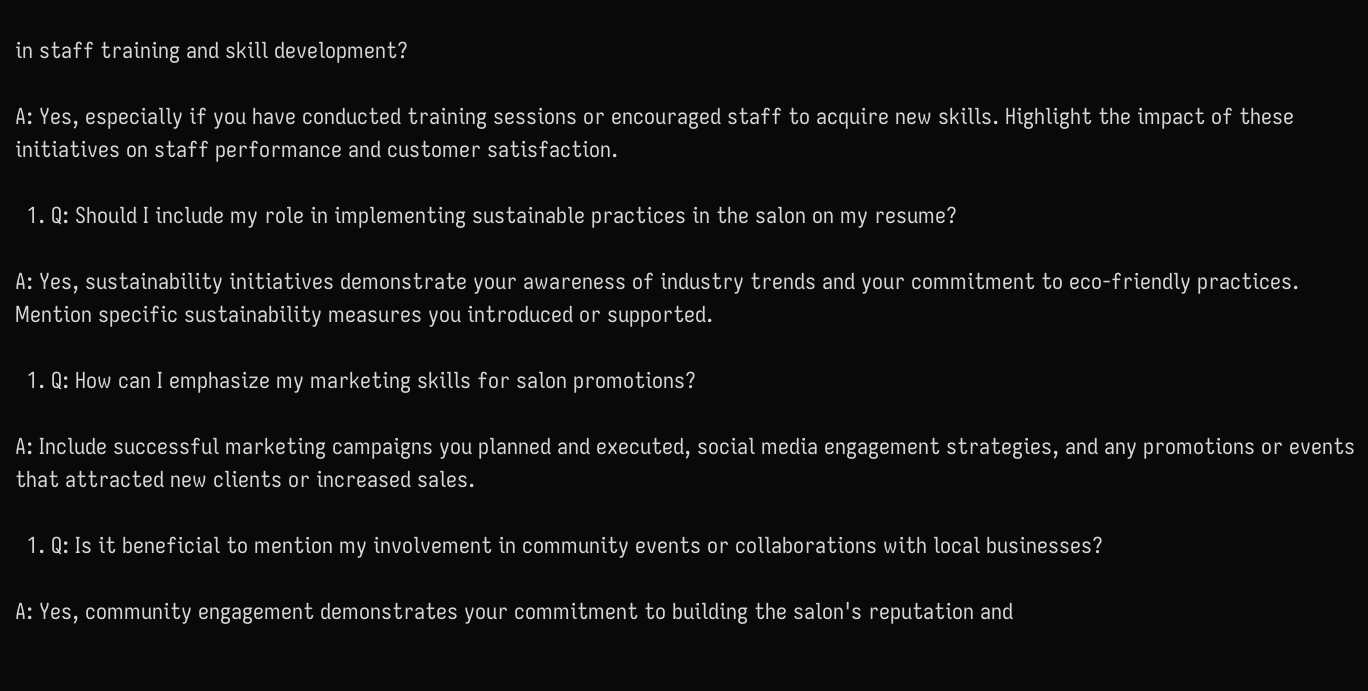in staff training and skill development?

A: Yes, especially if you have conducted training sessions or encouraged staff to acquire new skills. Highlight the impact of these initiatives on staff performance and customer satisfaction.

  1. Q: Should I include my role in implementing sustainable practices in the salon on my resume?

A: Yes, sustainability initiatives demonstrate your awareness of industry trends and your commitment to eco-friendly practices. Mention specific sustainability measures you introduced or supported.

  1. Q: How can I emphasize my marketing skills for salon promotions?

A: Include successful marketing campaigns you planned and executed, social media engagement strategies, and any promotions or events that attracted new clients or increased sales.

  1. Q: Is it beneficial to mention my involvement in community events or collaborations with local businesses?

A: Yes, community engagement demonstrates your commitment to building the salon's reputation and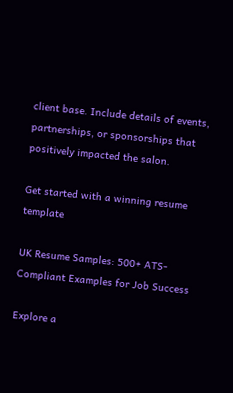client base. Include details of events, partnerships, or sponsorships that positively impacted the salon.

Get started with a winning resume template

UK Resume Samples: 500+ ATS-Compliant Examples for Job Success

Explore a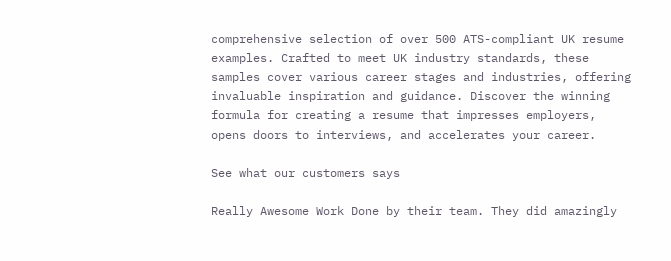comprehensive selection of over 500 ATS-compliant UK resume examples. Crafted to meet UK industry standards, these samples cover various career stages and industries, offering invaluable inspiration and guidance. Discover the winning formula for creating a resume that impresses employers, opens doors to interviews, and accelerates your career.

See what our customers says

Really Awesome Work Done by their team. They did amazingly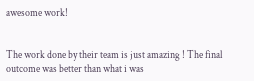awesome work!


The work done by their team is just amazing ! The final outcome was better than what i was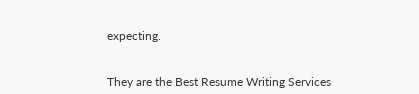expecting.


They are the Best Resume Writing Services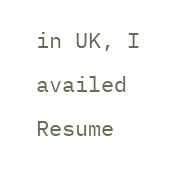in UK, I availed Resume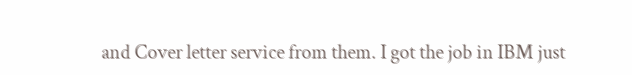and Cover letter service from them. I got the job in IBM just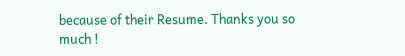because of their Resume. Thanks you so much !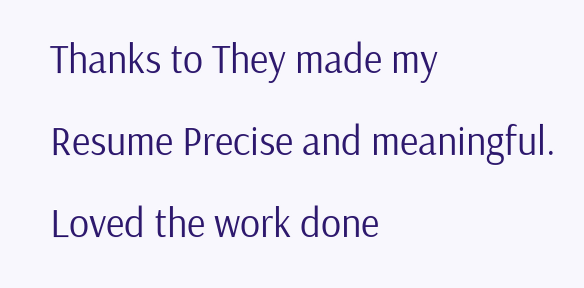Thanks to They made my Resume Precise and meaningful. Loved the work done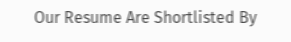Our Resume Are Shortlisted By